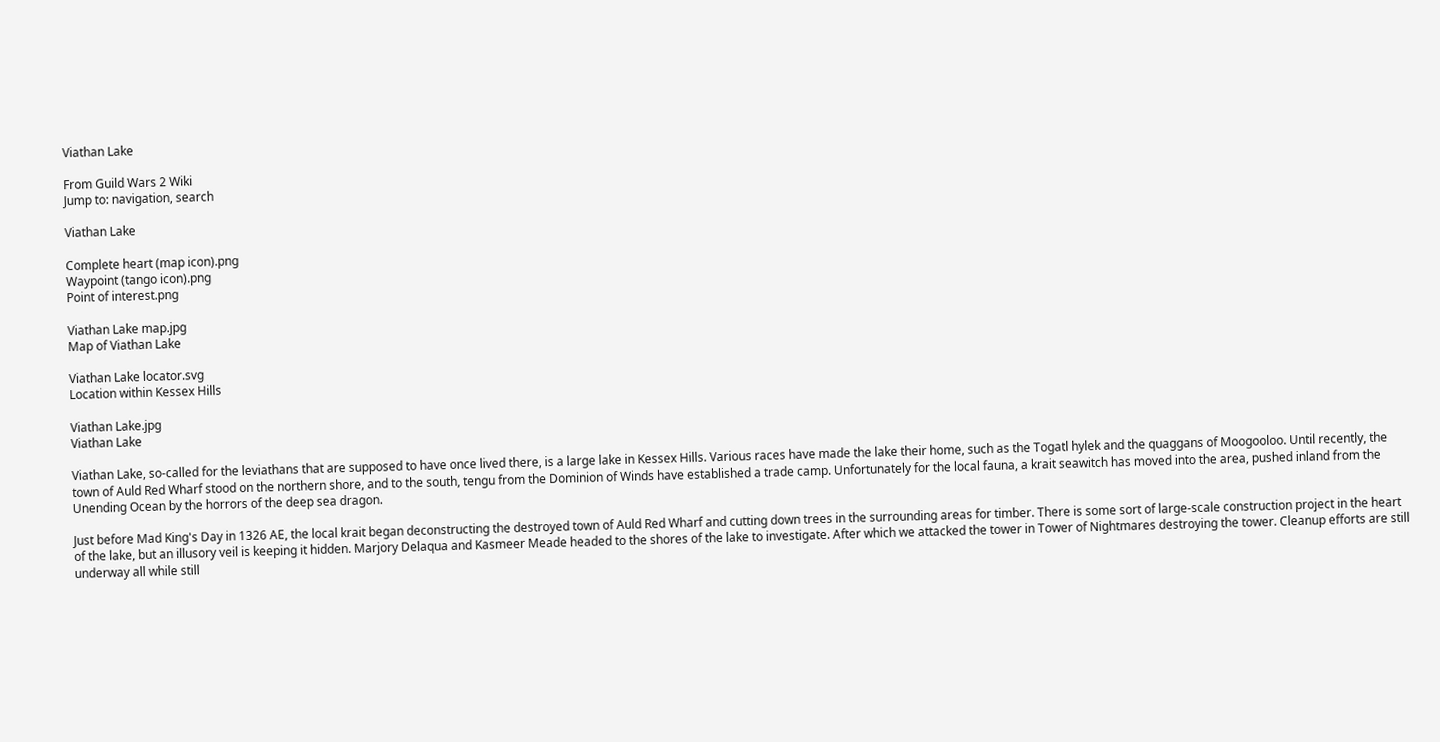Viathan Lake

From Guild Wars 2 Wiki
Jump to: navigation, search

Viathan Lake

Complete heart (map icon).png
Waypoint (tango icon).png
Point of interest.png

Viathan Lake map.jpg
Map of Viathan Lake

Viathan Lake locator.svg
Location within Kessex Hills

Viathan Lake.jpg
Viathan Lake

Viathan Lake, so-called for the leviathans that are supposed to have once lived there, is a large lake in Kessex Hills. Various races have made the lake their home, such as the Togatl hylek and the quaggans of Moogooloo. Until recently, the town of Auld Red Wharf stood on the northern shore, and to the south, tengu from the Dominion of Winds have established a trade camp. Unfortunately for the local fauna, a krait seawitch has moved into the area, pushed inland from the Unending Ocean by the horrors of the deep sea dragon.

Just before Mad King's Day in 1326 AE, the local krait began deconstructing the destroyed town of Auld Red Wharf and cutting down trees in the surrounding areas for timber. There is some sort of large-scale construction project in the heart of the lake, but an illusory veil is keeping it hidden. Marjory Delaqua and Kasmeer Meade headed to the shores of the lake to investigate. After which we attacked the tower in Tower of Nightmares destroying the tower. Cleanup efforts are still underway all while still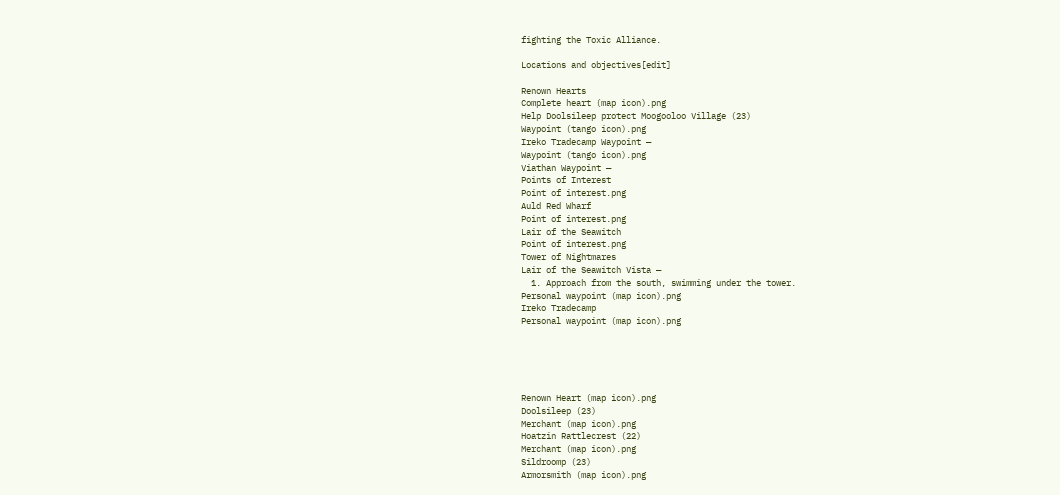fighting the Toxic Alliance.

Locations and objectives[edit]

Renown Hearts
Complete heart (map icon).png
Help Doolsileep protect Moogooloo Village (23)
Waypoint (tango icon).png
Ireko Tradecamp Waypoint —
Waypoint (tango icon).png
Viathan Waypoint —
Points of Interest
Point of interest.png
Auld Red Wharf
Point of interest.png
Lair of the Seawitch
Point of interest.png
Tower of Nightmares
Lair of the Seawitch Vista —
  1. Approach from the south, swimming under the tower.
Personal waypoint (map icon).png
Ireko Tradecamp
Personal waypoint (map icon).png





Renown Heart (map icon).png
Doolsileep (23)
Merchant (map icon).png
Hoatzin Rattlecrest (22)
Merchant (map icon).png
Sildroomp (23)
Armorsmith (map icon).png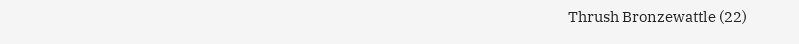Thrush Bronzewattle (22)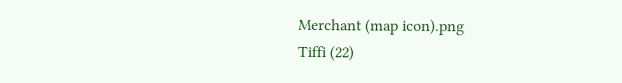Merchant (map icon).png
Tiffi (22)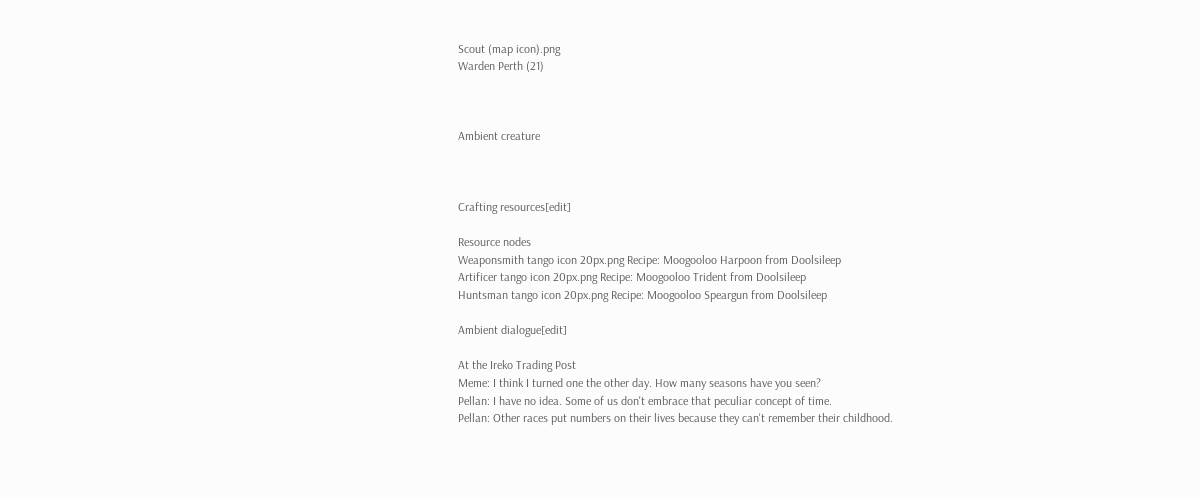Scout (map icon).png
Warden Perth (21)



Ambient creature



Crafting resources[edit]

Resource nodes
Weaponsmith tango icon 20px.png Recipe: Moogooloo Harpoon from Doolsileep
Artificer tango icon 20px.png Recipe: Moogooloo Trident from Doolsileep
Huntsman tango icon 20px.png Recipe: Moogooloo Speargun from Doolsileep

Ambient dialogue[edit]

At the Ireko Trading Post
Meme: I think I turned one the other day. How many seasons have you seen?
Pellan: I have no idea. Some of us don't embrace that peculiar concept of time.
Pellan: Other races put numbers on their lives because they can't remember their childhood.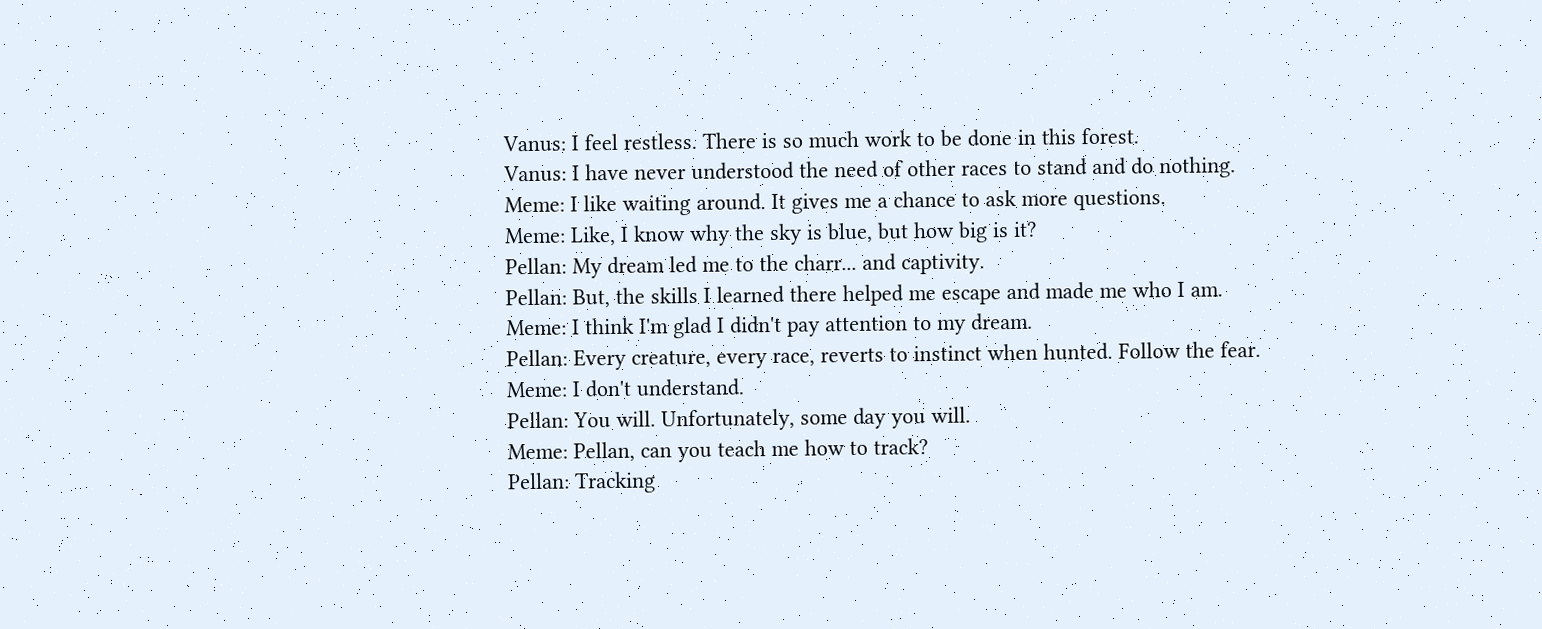Vanus: I feel restless. There is so much work to be done in this forest.
Vanus: I have never understood the need of other races to stand and do nothing.
Meme: I like waiting around. It gives me a chance to ask more questions.
Meme: Like, I know why the sky is blue, but how big is it?
Pellan: My dream led me to the charr... and captivity.
Pellan: But, the skills I learned there helped me escape and made me who I am.
Meme: I think I'm glad I didn't pay attention to my dream.
Pellan: Every creature, every race, reverts to instinct when hunted. Follow the fear.
Meme: I don't understand.
Pellan: You will. Unfortunately, some day you will.
Meme: Pellan, can you teach me how to track?
Pellan: Tracking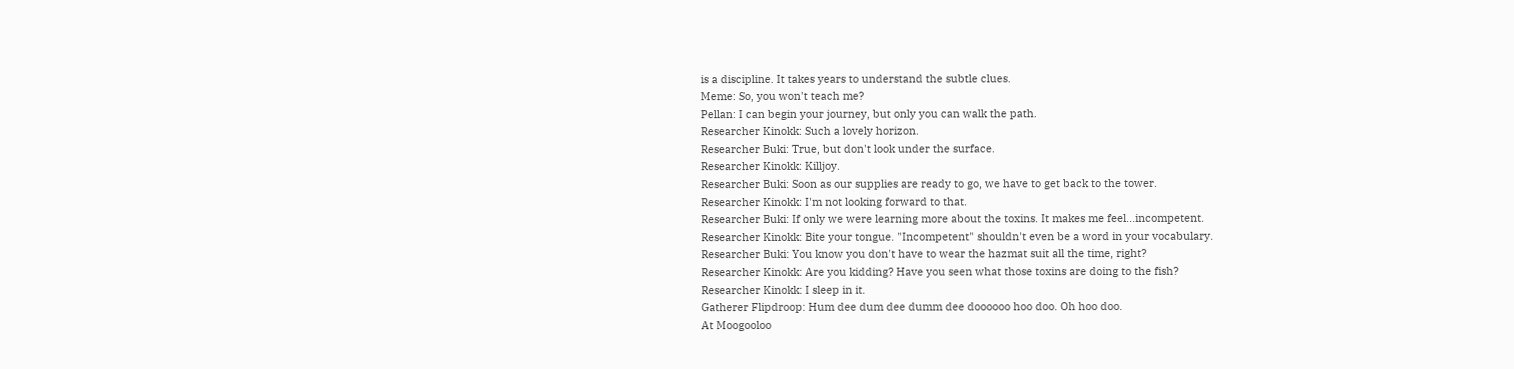is a discipline. It takes years to understand the subtle clues.
Meme: So, you won't teach me?
Pellan: I can begin your journey, but only you can walk the path.
Researcher Kinokk: Such a lovely horizon.
Researcher Buki: True, but don't look under the surface.
Researcher Kinokk: Killjoy.
Researcher Buki: Soon as our supplies are ready to go, we have to get back to the tower.
Researcher Kinokk: I'm not looking forward to that.
Researcher Buki: If only we were learning more about the toxins. It makes me feel...incompetent.
Researcher Kinokk: Bite your tongue. "Incompetent" shouldn't even be a word in your vocabulary.
Researcher Buki: You know you don't have to wear the hazmat suit all the time, right?
Researcher Kinokk: Are you kidding? Have you seen what those toxins are doing to the fish?
Researcher Kinokk: I sleep in it.
Gatherer Flipdroop: Hum dee dum dee dumm dee doooooo hoo doo. Oh hoo doo.
At Moogooloo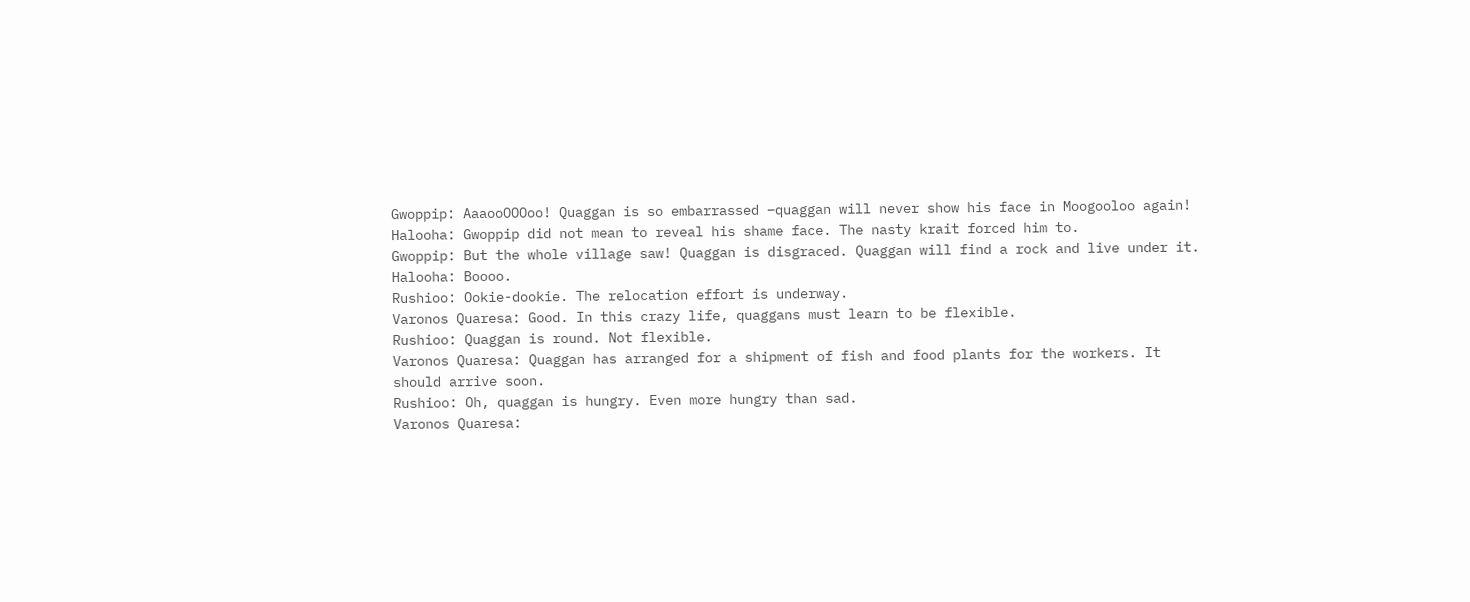Gwoppip: AaaooOOOoo! Quaggan is so embarrassed –quaggan will never show his face in Moogooloo again!
Halooha: Gwoppip did not mean to reveal his shame face. The nasty krait forced him to.
Gwoppip: But the whole village saw! Quaggan is disgraced. Quaggan will find a rock and live under it.
Halooha: Boooo.
Rushioo: Ookie-dookie. The relocation effort is underway.
Varonos Quaresa: Good. In this crazy life, quaggans must learn to be flexible.
Rushioo: Quaggan is round. Not flexible.
Varonos Quaresa: Quaggan has arranged for a shipment of fish and food plants for the workers. It should arrive soon.
Rushioo: Oh, quaggan is hungry. Even more hungry than sad.
Varonos Quaresa: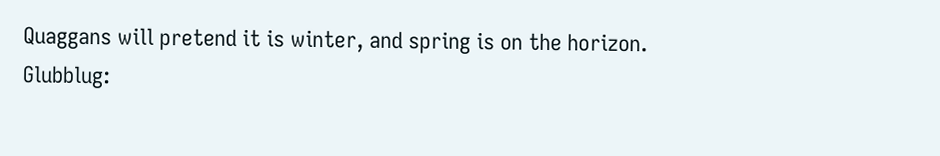Quaggans will pretend it is winter, and spring is on the horizon.
Glubblug: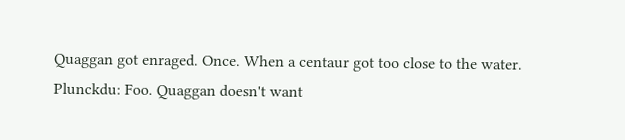Quaggan got enraged. Once. When a centaur got too close to the water.
Plunckdu: Foo. Quaggan doesn't want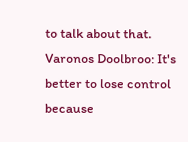to talk about that.
Varonos Doolbroo: It's better to lose control because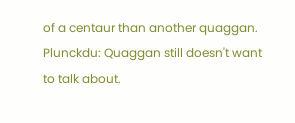of a centaur than another quaggan.
Plunckdu: Quaggan still doesn't want to talk about.